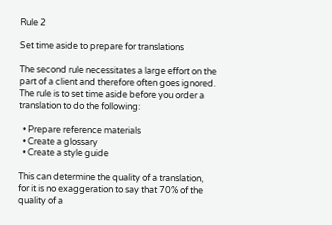Rule 2

Set time aside to prepare for translations

The second rule necessitates a large effort on the part of a client and therefore often goes ignored. The rule is to set time aside before you order a translation to do the following:

  • Prepare reference materials
  • Create a glossary
  • Create a style guide

This can determine the quality of a translation, for it is no exaggeration to say that 70% of the quality of a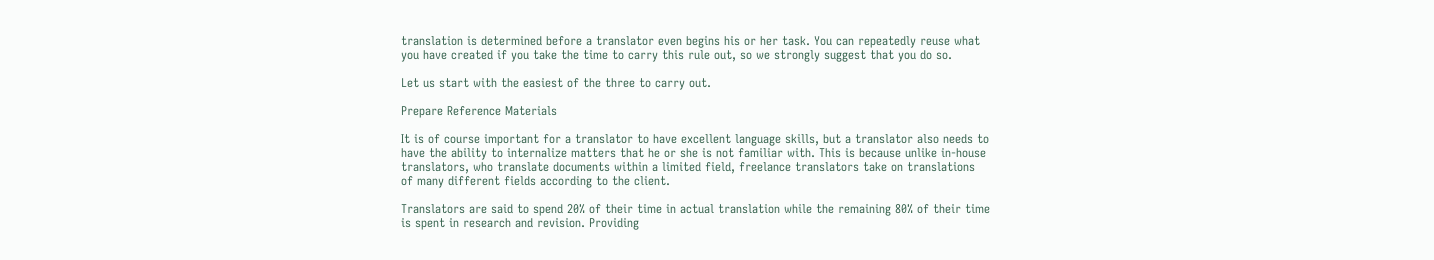translation is determined before a translator even begins his or her task. You can repeatedly reuse what you have created if you take the time to carry this rule out, so we strongly suggest that you do so.

Let us start with the easiest of the three to carry out.

Prepare Reference Materials

It is of course important for a translator to have excellent language skills, but a translator also needs to have the ability to internalize matters that he or she is not familiar with. This is because unlike in-house translators, who translate documents within a limited field, freelance translators take on translations of many different fields according to the client.

Translators are said to spend 20% of their time in actual translation while the remaining 80% of their time is spent in research and revision. Providing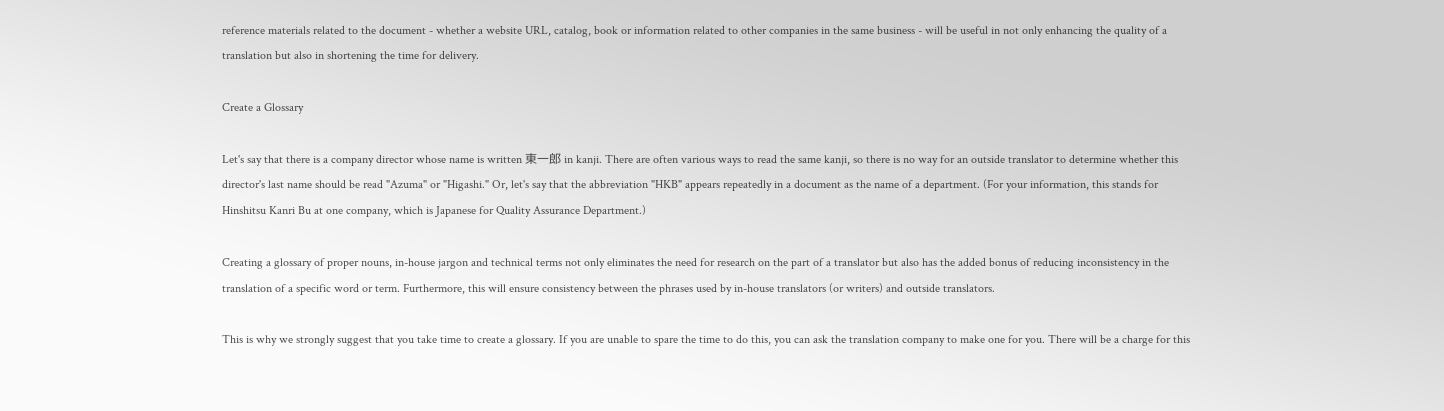reference materials related to the document - whether a website URL, catalog, book or information related to other companies in the same business - will be useful in not only enhancing the quality of a translation but also in shortening the time for delivery.

Create a Glossary

Let's say that there is a company director whose name is written 東一郎 in kanji. There are often various ways to read the same kanji, so there is no way for an outside translator to determine whether this director's last name should be read "Azuma" or "Higashi." Or, let's say that the abbreviation "HKB" appears repeatedly in a document as the name of a department. (For your information, this stands for Hinshitsu Kanri Bu at one company, which is Japanese for Quality Assurance Department.)

Creating a glossary of proper nouns, in-house jargon and technical terms not only eliminates the need for research on the part of a translator but also has the added bonus of reducing inconsistency in the translation of a specific word or term. Furthermore, this will ensure consistency between the phrases used by in-house translators (or writers) and outside translators.

This is why we strongly suggest that you take time to create a glossary. If you are unable to spare the time to do this, you can ask the translation company to make one for you. There will be a charge for this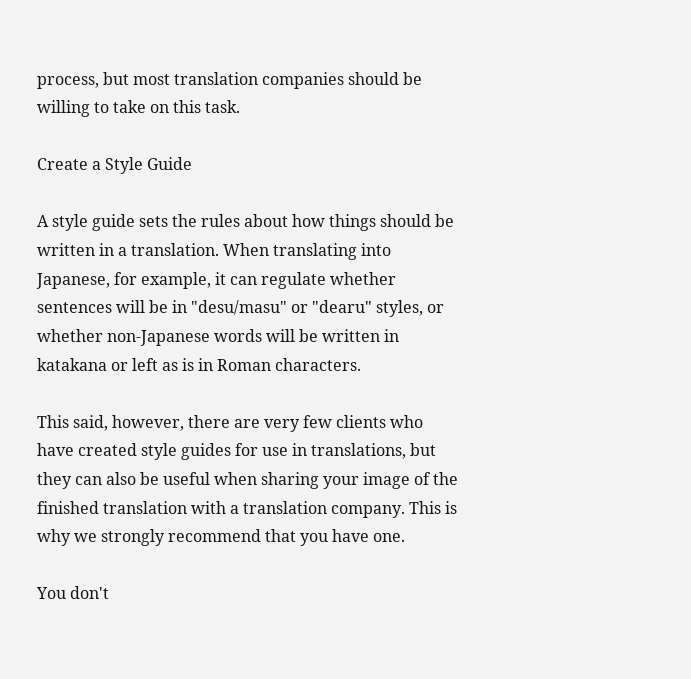process, but most translation companies should be willing to take on this task.

Create a Style Guide

A style guide sets the rules about how things should be written in a translation. When translating into Japanese, for example, it can regulate whether sentences will be in "desu/masu" or "dearu" styles, or whether non-Japanese words will be written in katakana or left as is in Roman characters.

This said, however, there are very few clients who have created style guides for use in translations, but they can also be useful when sharing your image of the finished translation with a translation company. This is why we strongly recommend that you have one.

You don't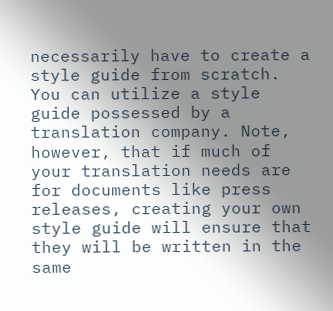necessarily have to create a style guide from scratch. You can utilize a style guide possessed by a translation company. Note, however, that if much of your translation needs are for documents like press releases, creating your own style guide will ensure that they will be written in the same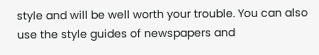style and will be well worth your trouble. You can also use the style guides of newspapers and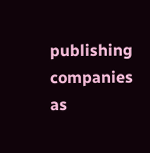publishing companies as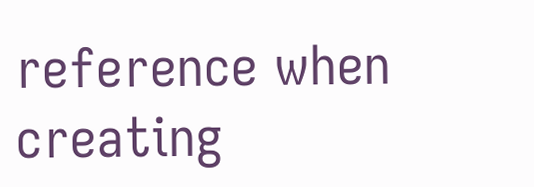reference when creating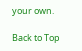your own.

Back to Top